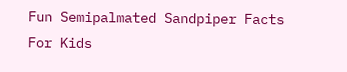Fun Semipalmated Sandpiper Facts For Kids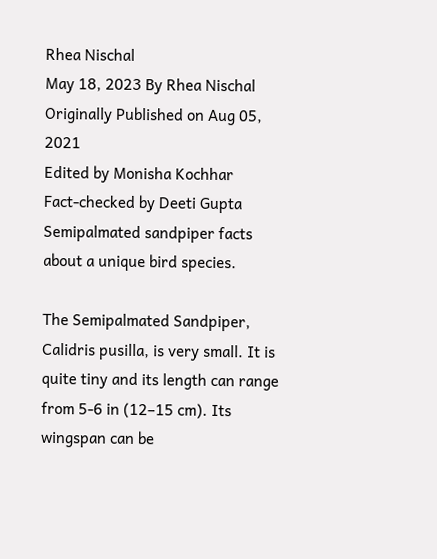Rhea Nischal
May 18, 2023 By Rhea Nischal
Originally Published on Aug 05, 2021
Edited by Monisha Kochhar
Fact-checked by Deeti Gupta
Semipalmated sandpiper facts about a unique bird species.

The Semipalmated Sandpiper, Calidris pusilla, is very small. It is quite tiny and its length can range from 5-6 in (12–15 cm). Its wingspan can be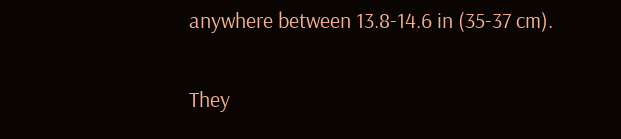anywhere between 13.8-14.6 in (35-37 cm).

They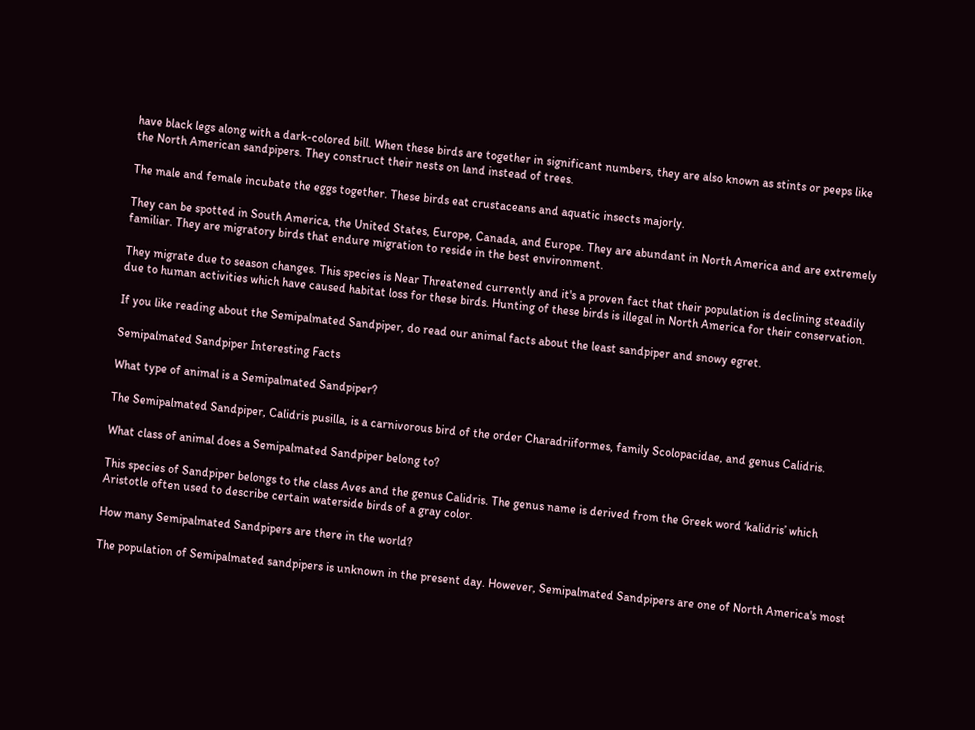have black legs along with a dark-colored bill. When these birds are together in significant numbers, they are also known as stints or peeps like the North American sandpipers. They construct their nests on land instead of trees.

The male and female incubate the eggs together. These birds eat crustaceans and aquatic insects majorly.

They can be spotted in South America, the United States, Europe, Canada, and Europe. They are abundant in North America and are extremely familiar. They are migratory birds that endure migration to reside in the best environment.

They migrate due to season changes. This species is Near Threatened currently and it's a proven fact that their population is declining steadily due to human activities which have caused habitat loss for these birds. Hunting of these birds is illegal in North America for their conservation.

If you like reading about the Semipalmated Sandpiper, do read our animal facts about the least sandpiper and snowy egret.

Semipalmated Sandpiper Interesting Facts

What type of animal is a Semipalmated Sandpiper?

The Semipalmated Sandpiper, Calidris pusilla, is a carnivorous bird of the order Charadriiformes, family Scolopacidae, and genus Calidris.

What class of animal does a Semipalmated Sandpiper belong to?

This species of Sandpiper belongs to the class Aves and the genus Calidris. The genus name is derived from the Greek word ‘kalidris’ which Aristotle often used to describe certain waterside birds of a gray color.

How many Semipalmated Sandpipers are there in the world?

The population of Semipalmated sandpipers is unknown in the present day. However, Semipalmated Sandpipers are one of North America's most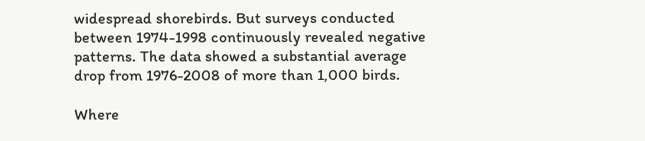widespread shorebirds. But surveys conducted between 1974-1998 continuously revealed negative patterns. The data showed a substantial average drop from 1976-2008 of more than 1,000 birds.

Where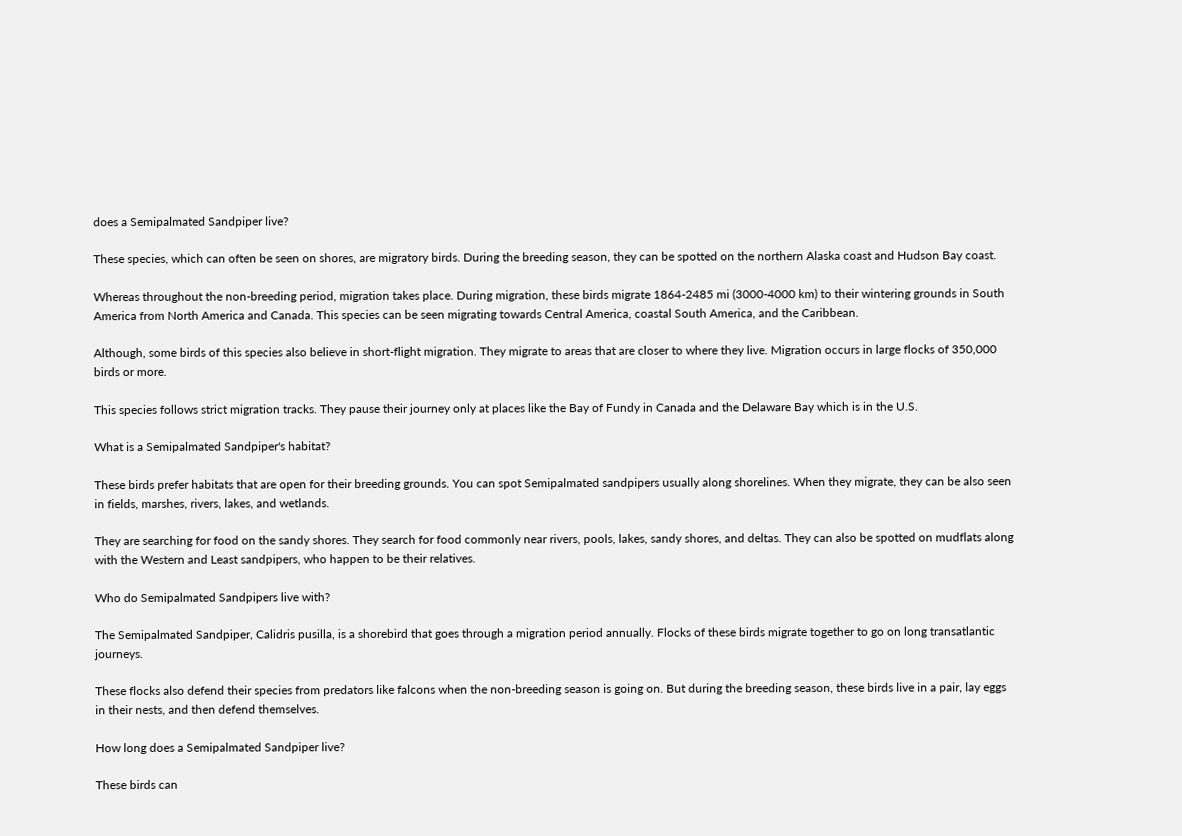does a Semipalmated Sandpiper live?

These species, which can often be seen on shores, are migratory birds. During the breeding season, they can be spotted on the northern Alaska coast and Hudson Bay coast.

Whereas throughout the non-breeding period, migration takes place. During migration, these birds migrate 1864-2485 mi (3000-4000 km) to their wintering grounds in South America from North America and Canada. This species can be seen migrating towards Central America, coastal South America, and the Caribbean.

Although, some birds of this species also believe in short-flight migration. They migrate to areas that are closer to where they live. Migration occurs in large flocks of 350,000 birds or more.

This species follows strict migration tracks. They pause their journey only at places like the Bay of Fundy in Canada and the Delaware Bay which is in the U.S.

What is a Semipalmated Sandpiper's habitat?

These birds prefer habitats that are open for their breeding grounds. You can spot Semipalmated sandpipers usually along shorelines. When they migrate, they can be also seen in fields, marshes, rivers, lakes, and wetlands.

They are searching for food on the sandy shores. They search for food commonly near rivers, pools, lakes, sandy shores, and deltas. They can also be spotted on mudflats along with the Western and Least sandpipers, who happen to be their relatives.

Who do Semipalmated Sandpipers live with?

The Semipalmated Sandpiper, Calidris pusilla, is a shorebird that goes through a migration period annually. Flocks of these birds migrate together to go on long transatlantic journeys.

These flocks also defend their species from predators like falcons when the non-breeding season is going on. But during the breeding season, these birds live in a pair, lay eggs in their nests, and then defend themselves.

How long does a Semipalmated Sandpiper live?

These birds can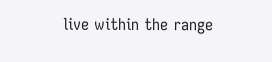live within the range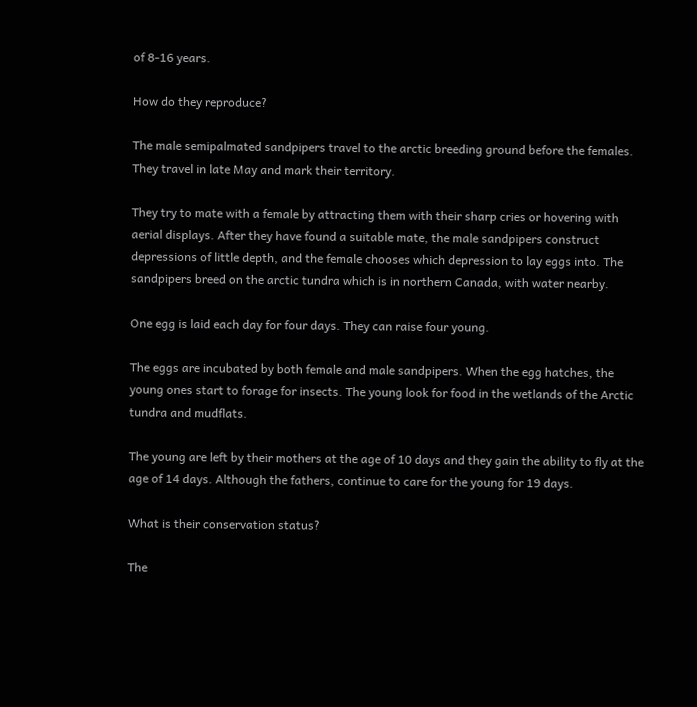of 8-16 years.

How do they reproduce?

The male semipalmated sandpipers travel to the arctic breeding ground before the females. They travel in late May and mark their territory.

They try to mate with a female by attracting them with their sharp cries or hovering with aerial displays. After they have found a suitable mate, the male sandpipers construct depressions of little depth, and the female chooses which depression to lay eggs into. The sandpipers breed on the arctic tundra which is in northern Canada, with water nearby.

One egg is laid each day for four days. They can raise four young.

The eggs are incubated by both female and male sandpipers. When the egg hatches, the young ones start to forage for insects. The young look for food in the wetlands of the Arctic tundra and mudflats.

The young are left by their mothers at the age of 10 days and they gain the ability to fly at the age of 14 days. Although the fathers, continue to care for the young for 19 days.

What is their conservation status?

The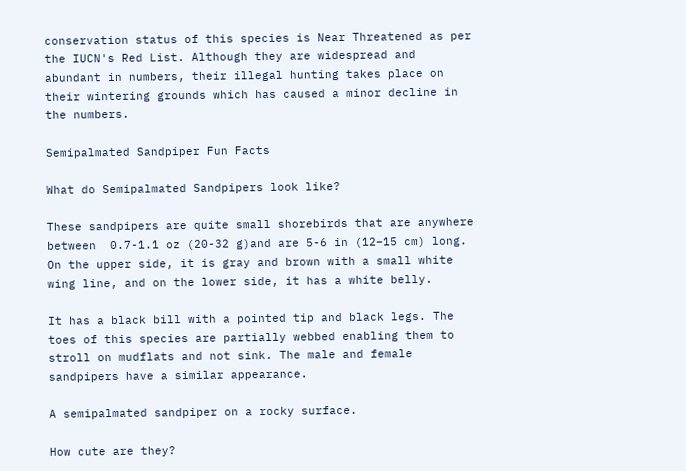conservation status of this species is Near Threatened as per the IUCN's Red List. Although they are widespread and abundant in numbers, their illegal hunting takes place on their wintering grounds which has caused a minor decline in the numbers.

Semipalmated Sandpiper Fun Facts

What do Semipalmated Sandpipers look like?

These sandpipers are quite small shorebirds that are anywhere between  0.7-1.1 oz (20-32 g)and are 5-6 in (12–15 cm) long. On the upper side, it is gray and brown with a small white wing line, and on the lower side, it has a white belly.

It has a black bill with a pointed tip and black legs. The toes of this species are partially webbed enabling them to stroll on mudflats and not sink. The male and female sandpipers have a similar appearance.

A semipalmated sandpiper on a rocky surface.

How cute are they?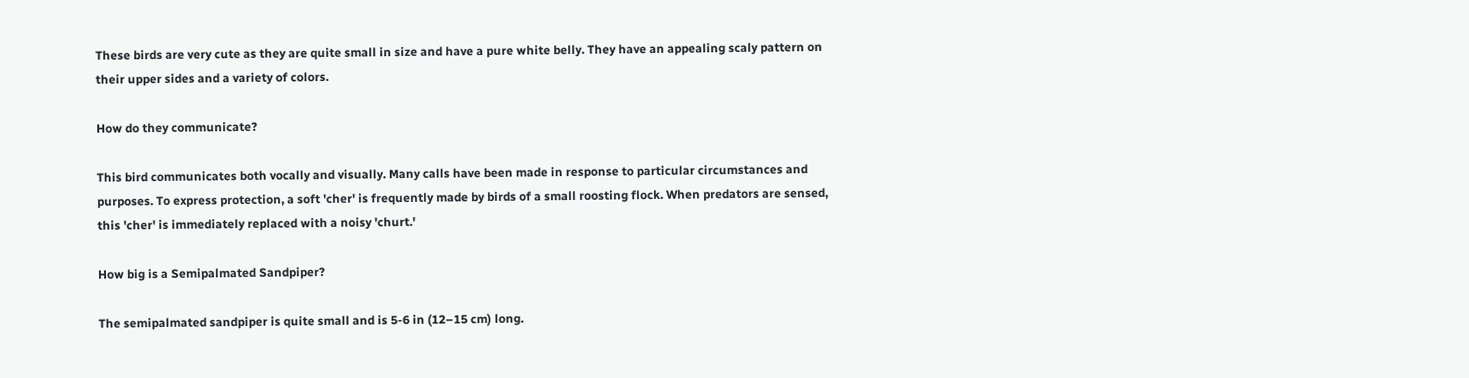These birds are very cute as they are quite small in size and have a pure white belly. They have an appealing scaly pattern on their upper sides and a variety of colors.

How do they communicate?

This bird communicates both vocally and visually. Many calls have been made in response to particular circumstances and purposes. To express protection, a soft 'cher' is frequently made by birds of a small roosting flock. When predators are sensed, this 'cher' is immediately replaced with a noisy 'churt.'

How big is a Semipalmated Sandpiper?

The semipalmated sandpiper is quite small and is 5-6 in (12–15 cm) long.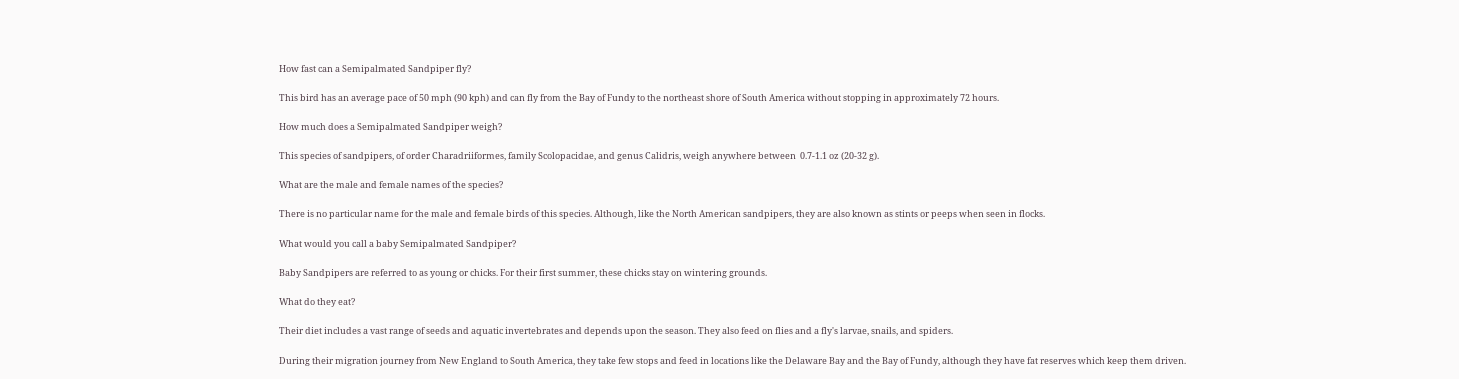How fast can a Semipalmated Sandpiper fly?

This bird has an average pace of 50 mph (90 kph) and can fly from the Bay of Fundy to the northeast shore of South America without stopping in approximately 72 hours.

How much does a Semipalmated Sandpiper weigh?

This species of sandpipers, of order Charadriiformes, family Scolopacidae, and genus Calidris, weigh anywhere between  0.7-1.1 oz (20-32 g).

What are the male and female names of the species?

There is no particular name for the male and female birds of this species. Although, like the North American sandpipers, they are also known as stints or peeps when seen in flocks.

What would you call a baby Semipalmated Sandpiper?

Baby Sandpipers are referred to as young or chicks. For their first summer, these chicks stay on wintering grounds.

What do they eat?

Their diet includes a vast range of seeds and aquatic invertebrates and depends upon the season. They also feed on flies and a fly's larvae, snails, and spiders.

During their migration journey from New England to South America, they take few stops and feed in locations like the Delaware Bay and the Bay of Fundy, although they have fat reserves which keep them driven.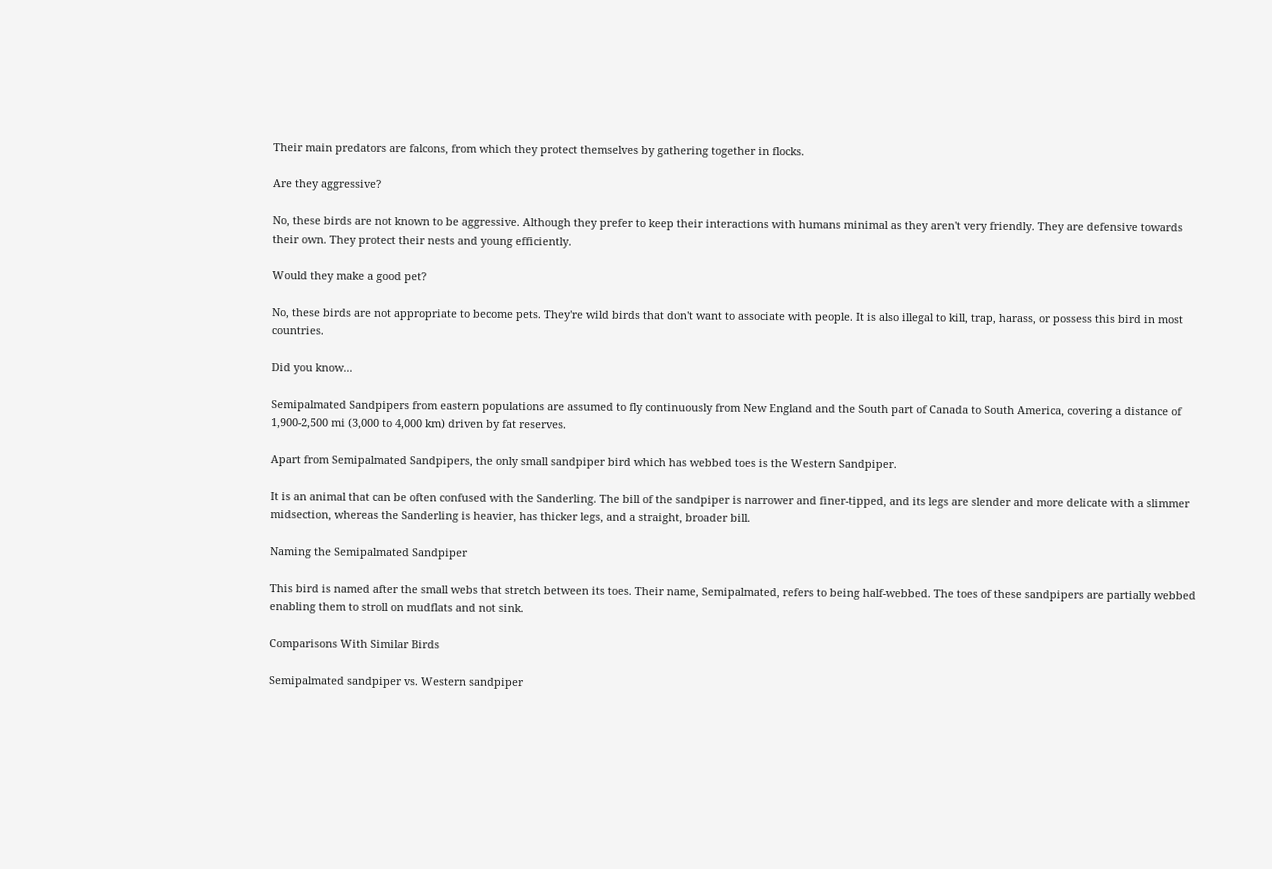Their main predators are falcons, from which they protect themselves by gathering together in flocks.

Are they aggressive?

No, these birds are not known to be aggressive. Although they prefer to keep their interactions with humans minimal as they aren't very friendly. They are defensive towards their own. They protect their nests and young efficiently.

Would they make a good pet?

No, these birds are not appropriate to become pets. They're wild birds that don't want to associate with people. It is also illegal to kill, trap, harass, or possess this bird in most countries.

Did you know...

Semipalmated Sandpipers from eastern populations are assumed to fly continuously from New England and the South part of Canada to South America, covering a distance of 1,900-2,500 mi (3,000 to 4,000 km) driven by fat reserves.

Apart from Semipalmated Sandpipers, the only small sandpiper bird which has webbed toes is the Western Sandpiper.

It is an animal that can be often confused with the Sanderling. The bill of the sandpiper is narrower and finer-tipped, and its legs are slender and more delicate with a slimmer midsection, whereas the Sanderling is heavier, has thicker legs, and a straight, broader bill.

Naming the Semipalmated Sandpiper

This bird is named after the small webs that stretch between its toes. Their name, Semipalmated, refers to being half-webbed. The toes of these sandpipers are partially webbed enabling them to stroll on mudflats and not sink.

Comparisons With Similar Birds

Semipalmated sandpiper vs. Western sandpiper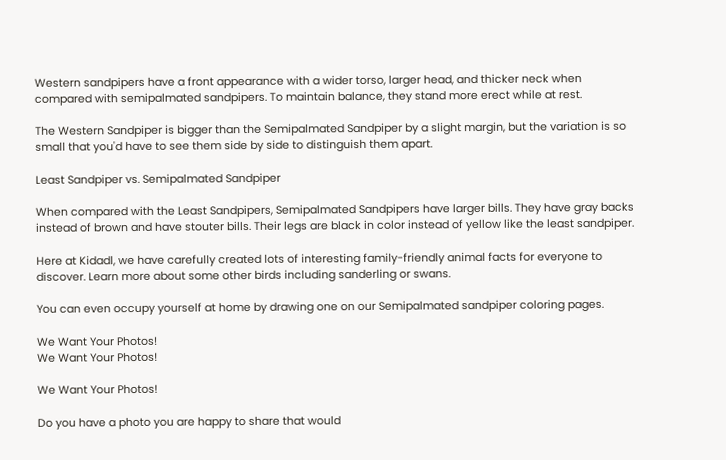Western sandpipers have a front appearance with a wider torso, larger head, and thicker neck when compared with semipalmated sandpipers. To maintain balance, they stand more erect while at rest.

The Western Sandpiper is bigger than the Semipalmated Sandpiper by a slight margin, but the variation is so small that you'd have to see them side by side to distinguish them apart.

Least Sandpiper vs. Semipalmated Sandpiper

When compared with the Least Sandpipers, Semipalmated Sandpipers have larger bills. They have gray backs instead of brown and have stouter bills. Their legs are black in color instead of yellow like the least sandpiper.

Here at Kidadl, we have carefully created lots of interesting family-friendly animal facts for everyone to discover. Learn more about some other birds including sanderling or swans.

You can even occupy yourself at home by drawing one on our Semipalmated sandpiper coloring pages.

We Want Your Photos!
We Want Your Photos!

We Want Your Photos!

Do you have a photo you are happy to share that would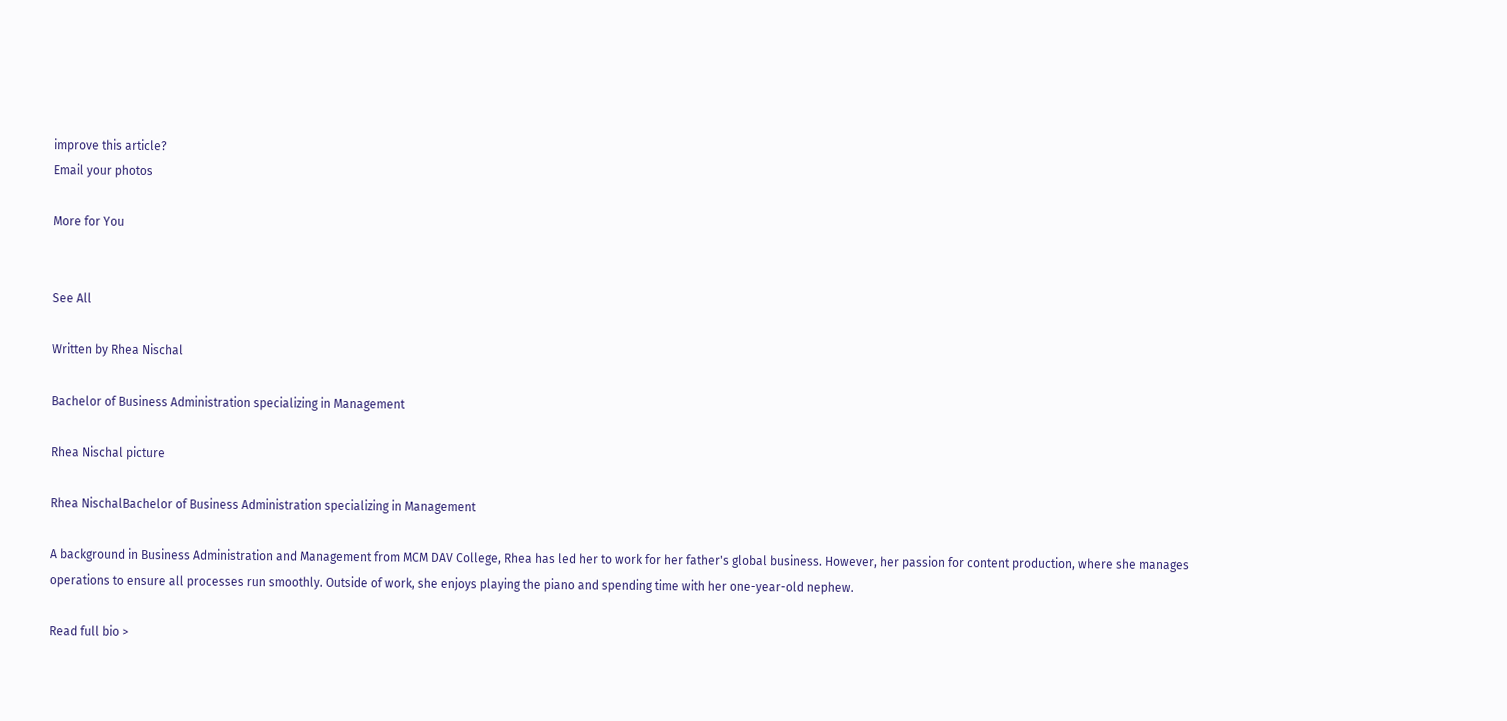improve this article?
Email your photos

More for You


See All

Written by Rhea Nischal

Bachelor of Business Administration specializing in Management

Rhea Nischal picture

Rhea NischalBachelor of Business Administration specializing in Management

A background in Business Administration and Management from MCM DAV College, Rhea has led her to work for her father's global business. However, her passion for content production, where she manages operations to ensure all processes run smoothly. Outside of work, she enjoys playing the piano and spending time with her one-year-old nephew.

Read full bio >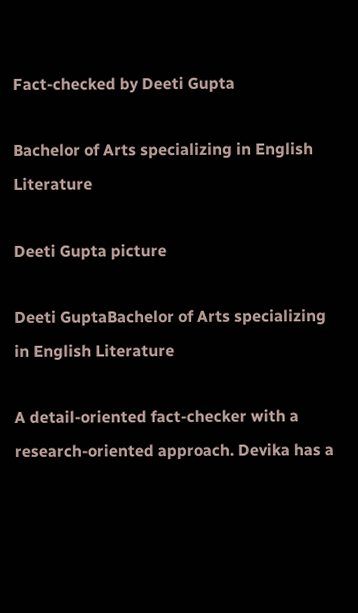Fact-checked by Deeti Gupta

Bachelor of Arts specializing in English Literature

Deeti Gupta picture

Deeti GuptaBachelor of Arts specializing in English Literature

A detail-oriented fact-checker with a research-oriented approach. Devika has a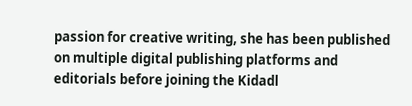passion for creative writing, she has been published on multiple digital publishing platforms and editorials before joining the Kidadl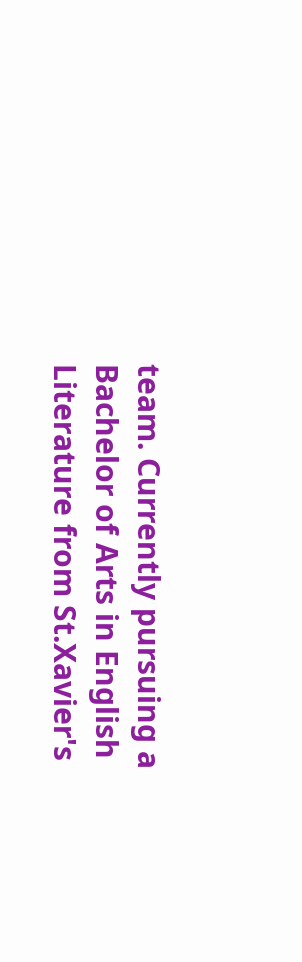team. Currently pursuing a Bachelor of Arts in English Literature from St.Xavier's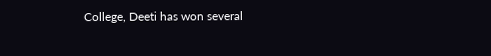College, Deeti has won several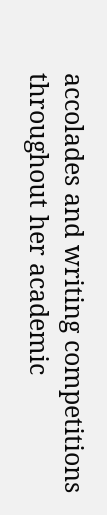accolades and writing competitions throughout her academic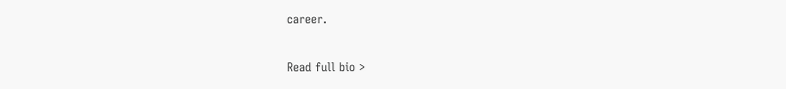career.

Read full bio >